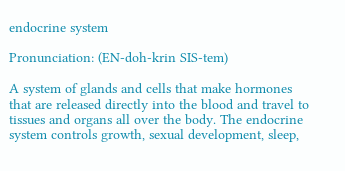endocrine system

Pronunciation: (EN-doh-krin SIS-tem)

A system of glands and cells that make hormones that are released directly into the blood and travel to tissues and organs all over the body. The endocrine system controls growth, sexual development, sleep,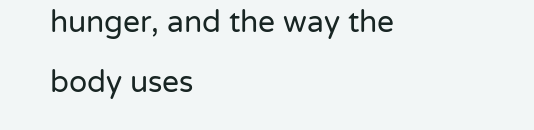hunger, and the way the body uses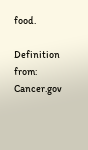food.

Definition from: Cancer.gov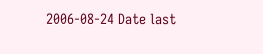2006-08-24 Date last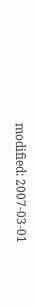modified: 2007-03-01